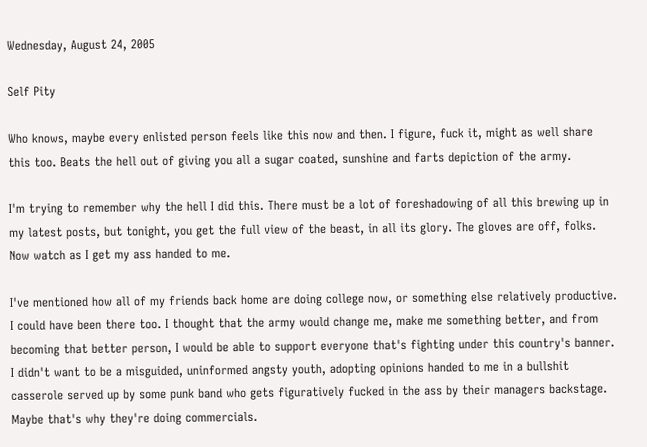Wednesday, August 24, 2005

Self Pity

Who knows, maybe every enlisted person feels like this now and then. I figure, fuck it, might as well share this too. Beats the hell out of giving you all a sugar coated, sunshine and farts depiction of the army.

I'm trying to remember why the hell I did this. There must be a lot of foreshadowing of all this brewing up in my latest posts, but tonight, you get the full view of the beast, in all its glory. The gloves are off, folks. Now watch as I get my ass handed to me.

I've mentioned how all of my friends back home are doing college now, or something else relatively productive. I could have been there too. I thought that the army would change me, make me something better, and from becoming that better person, I would be able to support everyone that's fighting under this country's banner. I didn't want to be a misguided, uninformed angsty youth, adopting opinions handed to me in a bullshit casserole served up by some punk band who gets figuratively fucked in the ass by their managers backstage. Maybe that's why they're doing commercials.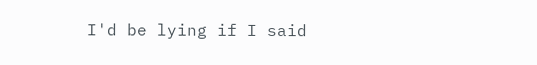I'd be lying if I said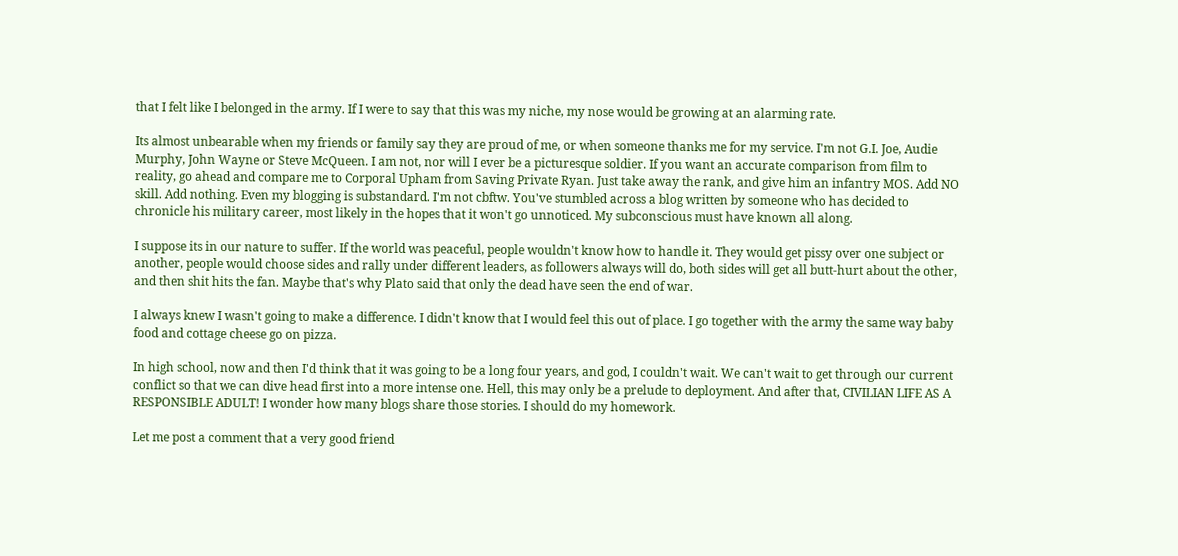that I felt like I belonged in the army. If I were to say that this was my niche, my nose would be growing at an alarming rate.

Its almost unbearable when my friends or family say they are proud of me, or when someone thanks me for my service. I'm not G.I. Joe, Audie Murphy, John Wayne or Steve McQueen. I am not, nor will I ever be a picturesque soldier. If you want an accurate comparison from film to reality, go ahead and compare me to Corporal Upham from Saving Private Ryan. Just take away the rank, and give him an infantry MOS. Add NO skill. Add nothing. Even my blogging is substandard. I'm not cbftw. You've stumbled across a blog written by someone who has decided to chronicle his military career, most likely in the hopes that it won't go unnoticed. My subconscious must have known all along.

I suppose its in our nature to suffer. If the world was peaceful, people wouldn't know how to handle it. They would get pissy over one subject or another, people would choose sides and rally under different leaders, as followers always will do, both sides will get all butt-hurt about the other, and then shit hits the fan. Maybe that's why Plato said that only the dead have seen the end of war.

I always knew I wasn't going to make a difference. I didn't know that I would feel this out of place. I go together with the army the same way baby food and cottage cheese go on pizza.

In high school, now and then I'd think that it was going to be a long four years, and god, I couldn't wait. We can't wait to get through our current conflict so that we can dive head first into a more intense one. Hell, this may only be a prelude to deployment. And after that, CIVILIAN LIFE AS A RESPONSIBLE ADULT! I wonder how many blogs share those stories. I should do my homework.

Let me post a comment that a very good friend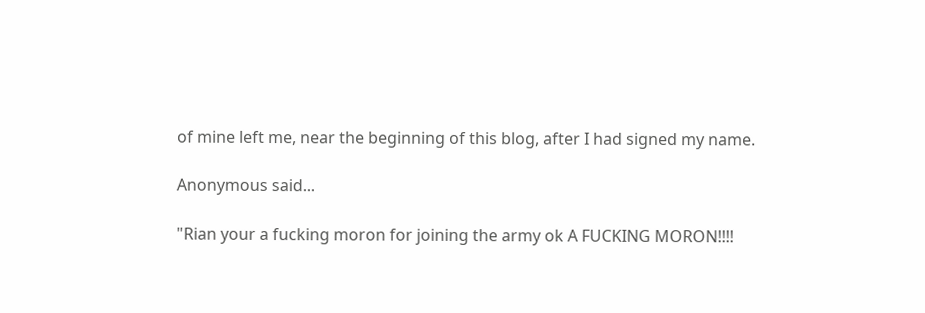of mine left me, near the beginning of this blog, after I had signed my name.

Anonymous said...

"Rian your a fucking moron for joining the army ok A FUCKING MORON!!!!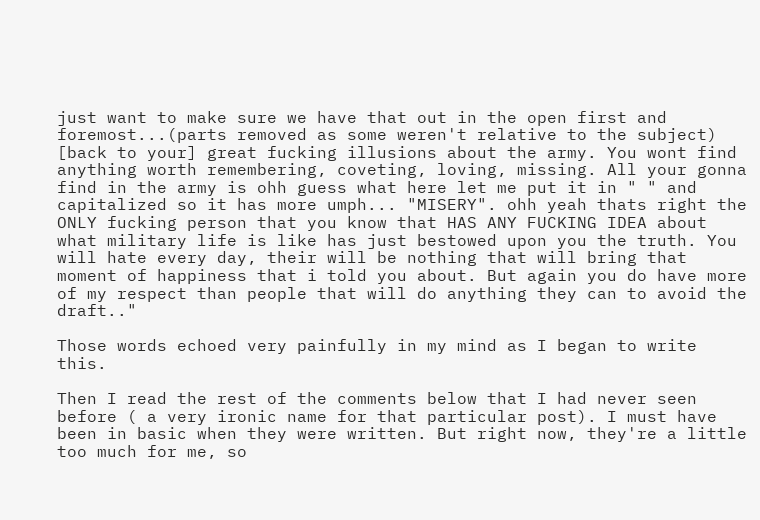just want to make sure we have that out in the open first and foremost...(parts removed as some weren't relative to the subject) [back to your] great fucking illusions about the army. You wont find anything worth remembering, coveting, loving, missing. All your gonna find in the army is ohh guess what here let me put it in " " and capitalized so it has more umph... "MISERY". ohh yeah thats right the ONLY fucking person that you know that HAS ANY FUCKING IDEA about what military life is like has just bestowed upon you the truth. You will hate every day, their will be nothing that will bring that moment of happiness that i told you about. But again you do have more of my respect than people that will do anything they can to avoid the draft.."

Those words echoed very painfully in my mind as I began to write this.

Then I read the rest of the comments below that I had never seen before ( a very ironic name for that particular post). I must have been in basic when they were written. But right now, they're a little too much for me, so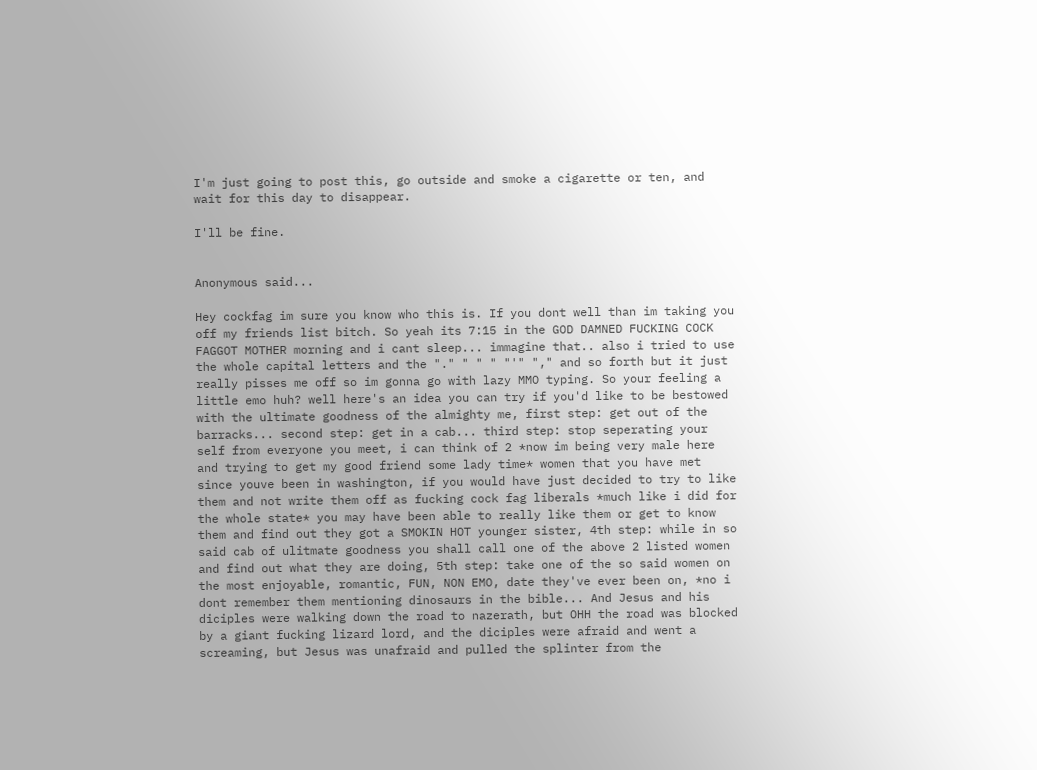I'm just going to post this, go outside and smoke a cigarette or ten, and wait for this day to disappear.

I'll be fine.


Anonymous said...

Hey cockfag im sure you know who this is. If you dont well than im taking you off my friends list bitch. So yeah its 7:15 in the GOD DAMNED FUCKING COCK FAGGOT MOTHER morning and i cant sleep... immagine that.. also i tried to use the whole capital letters and the "." " " " "'" "," and so forth but it just really pisses me off so im gonna go with lazy MMO typing. So your feeling a little emo huh? well here's an idea you can try if you'd like to be bestowed with the ultimate goodness of the almighty me, first step: get out of the barracks... second step: get in a cab... third step: stop seperating your self from everyone you meet, i can think of 2 *now im being very male here and trying to get my good friend some lady time* women that you have met since youve been in washington, if you would have just decided to try to like them and not write them off as fucking cock fag liberals *much like i did for the whole state* you may have been able to really like them or get to know them and find out they got a SMOKIN HOT younger sister, 4th step: while in so said cab of ulitmate goodness you shall call one of the above 2 listed women and find out what they are doing, 5th step: take one of the so said women on the most enjoyable, romantic, FUN, NON EMO, date they've ever been on, *no i dont remember them mentioning dinosaurs in the bible... And Jesus and his diciples were walking down the road to nazerath, but OHH the road was blocked by a giant fucking lizard lord, and the diciples were afraid and went a screaming, but Jesus was unafraid and pulled the splinter from the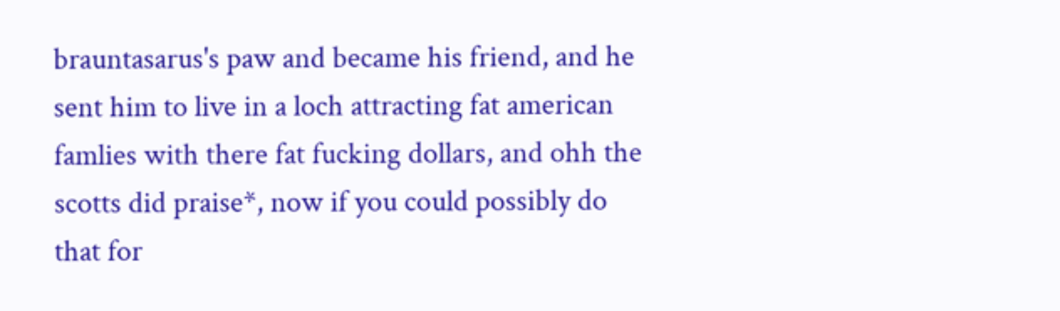brauntasarus's paw and became his friend, and he sent him to live in a loch attracting fat american famlies with there fat fucking dollars, and ohh the scotts did praise*, now if you could possibly do that for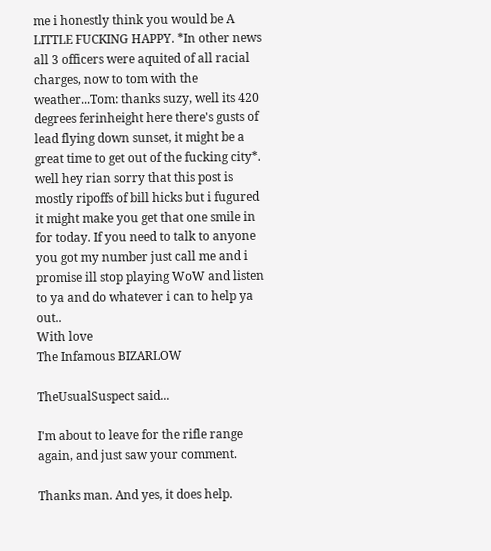me i honestly think you would be A LITTLE FUCKING HAPPY. *In other news all 3 officers were aquited of all racial charges, now to tom with the weather...Tom: thanks suzy, well its 420 degrees ferinheight here there's gusts of lead flying down sunset, it might be a great time to get out of the fucking city*. well hey rian sorry that this post is mostly ripoffs of bill hicks but i fugured it might make you get that one smile in for today. If you need to talk to anyone you got my number just call me and i promise ill stop playing WoW and listen to ya and do whatever i can to help ya out..
With love
The Infamous BIZARLOW

TheUsualSuspect said...

I'm about to leave for the rifle range again, and just saw your comment.

Thanks man. And yes, it does help.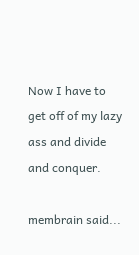Now I have to get off of my lazy ass and divide and conquer.

membrain said...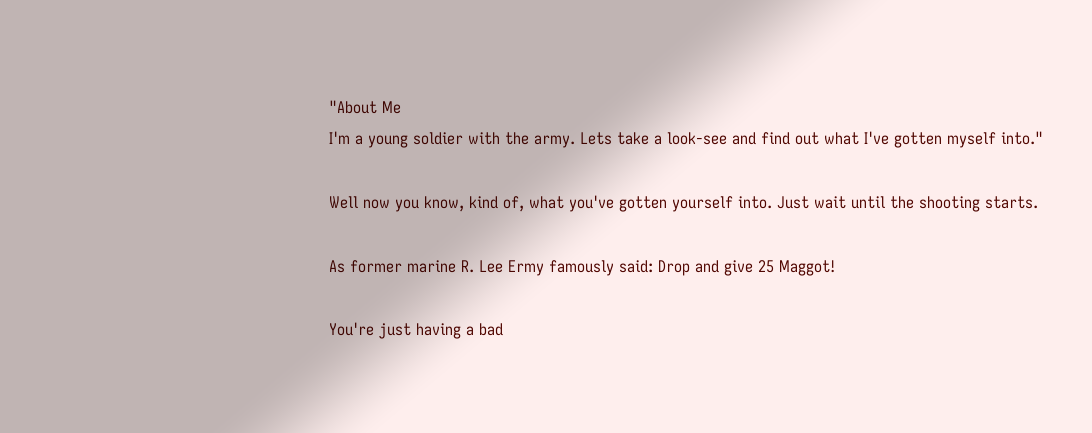"About Me
I'm a young soldier with the army. Lets take a look-see and find out what I've gotten myself into."

Well now you know, kind of, what you've gotten yourself into. Just wait until the shooting starts.

As former marine R. Lee Ermy famously said: Drop and give 25 Maggot!

You're just having a bad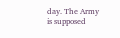day. The Army is supposed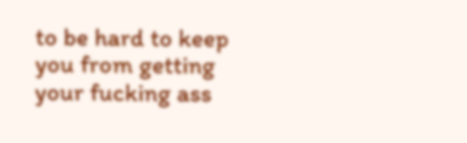to be hard to keep you from getting your fucking ass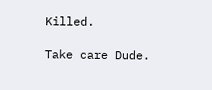Killed.

Take care Dude.